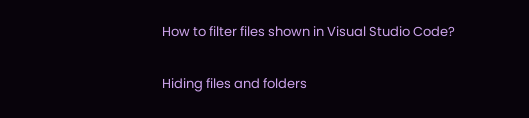How to filter files shown in Visual Studio Code?

Hiding files and folders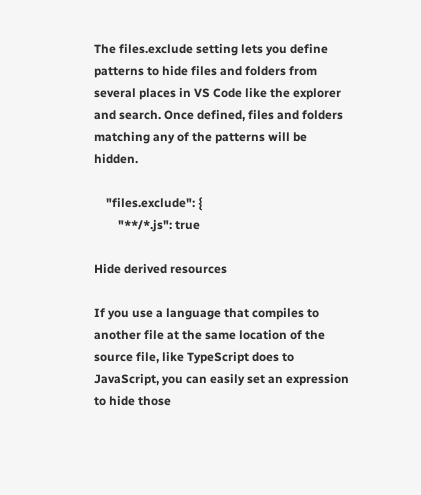The files.exclude setting lets you define patterns to hide files and folders from several places in VS Code like the explorer and search. Once defined, files and folders matching any of the patterns will be hidden.

    "files.exclude": {
        "**/*.js": true

Hide derived resources

If you use a language that compiles to another file at the same location of the source file, like TypeScript does to JavaScript, you can easily set an expression to hide those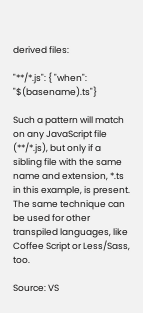derived files:

"**/*.js": { "when": "$(basename).ts"}

Such a pattern will match on any JavaScript file (**/*.js), but only if a sibling file with the same name and extension, *.ts in this example, is present. The same technique can be used for other transpiled languages, like Coffee Script or Less/Sass, too.

Source: VS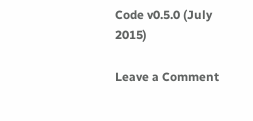Code v0.5.0 (July 2015)

Leave a Comment